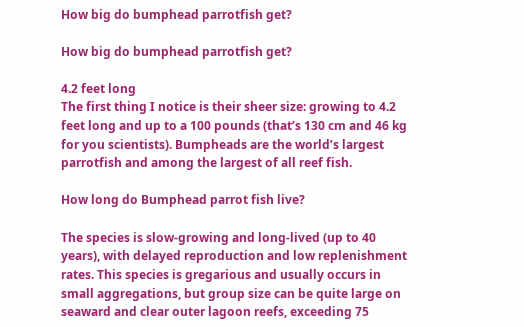How big do bumphead parrotfish get?

How big do bumphead parrotfish get?

4.2 feet long
The first thing I notice is their sheer size: growing to 4.2 feet long and up to a 100 pounds (that’s 130 cm and 46 kg for you scientists). Bumpheads are the world’s largest parrotfish and among the largest of all reef fish.

How long do Bumphead parrot fish live?

The species is slow-growing and long-lived (up to 40 years), with delayed reproduction and low replenishment rates. This species is gregarious and usually occurs in small aggregations, but group size can be quite large on seaward and clear outer lagoon reefs, exceeding 75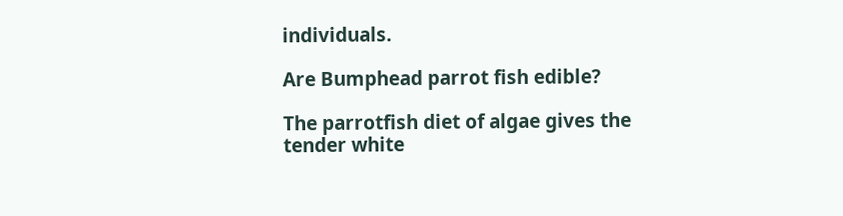individuals.

Are Bumphead parrot fish edible?

The parrotfish diet of algae gives the tender white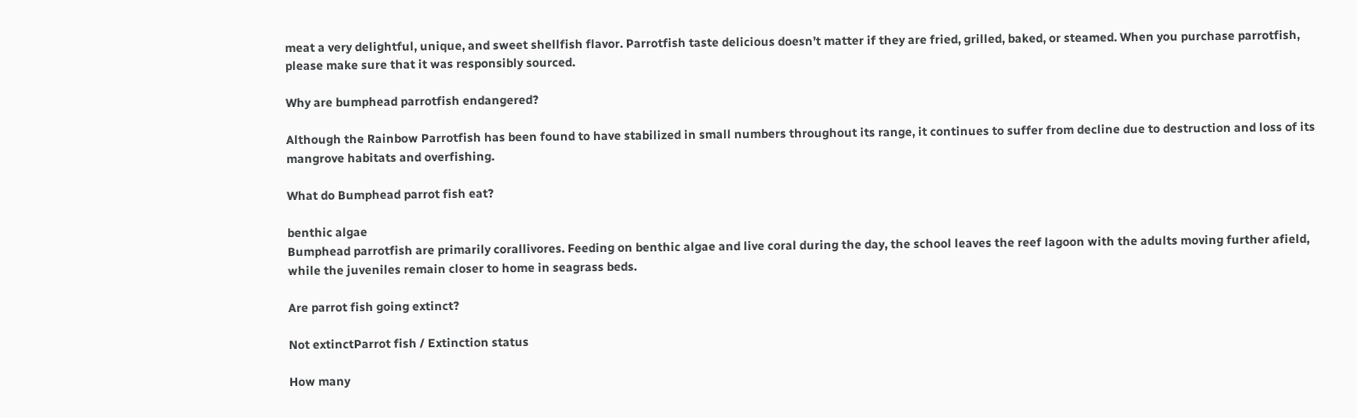meat a very delightful, unique, and sweet shellfish flavor. Parrotfish taste delicious doesn’t matter if they are fried, grilled, baked, or steamed. When you purchase parrotfish, please make sure that it was responsibly sourced.

Why are bumphead parrotfish endangered?

Although the Rainbow Parrotfish has been found to have stabilized in small numbers throughout its range, it continues to suffer from decline due to destruction and loss of its mangrove habitats and overfishing.

What do Bumphead parrot fish eat?

benthic algae
Bumphead parrotfish are primarily corallivores. Feeding on benthic algae and live coral during the day, the school leaves the reef lagoon with the adults moving further afield, while the juveniles remain closer to home in seagrass beds.

Are parrot fish going extinct?

Not extinctParrot fish / Extinction status

How many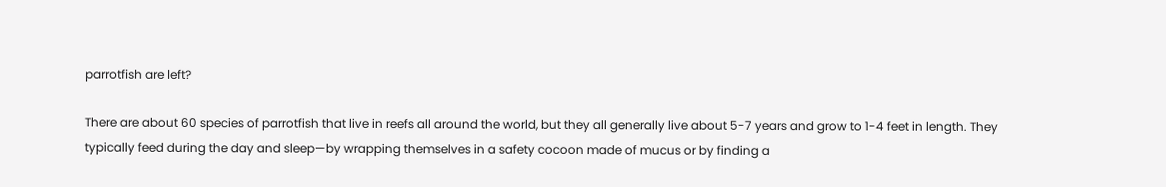parrotfish are left?

There are about 60 species of parrotfish that live in reefs all around the world, but they all generally live about 5-7 years and grow to 1-4 feet in length. They typically feed during the day and sleep—by wrapping themselves in a safety cocoon made of mucus or by finding a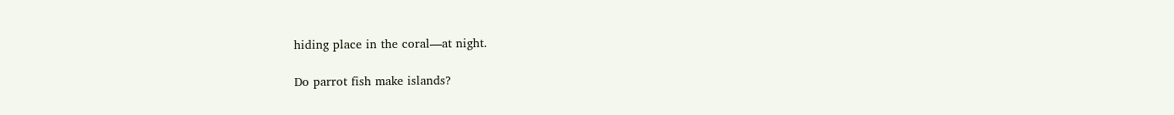hiding place in the coral—at night.

Do parrot fish make islands?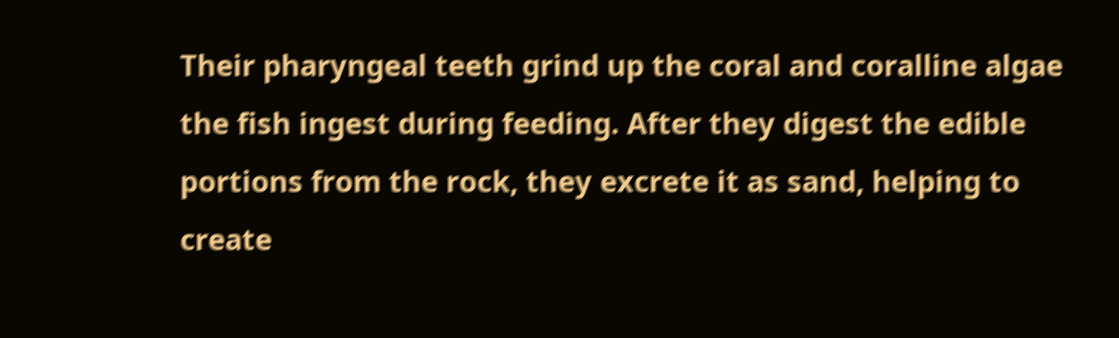Their pharyngeal teeth grind up the coral and coralline algae the fish ingest during feeding. After they digest the edible portions from the rock, they excrete it as sand, helping to create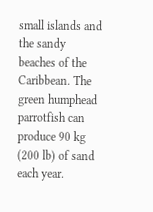small islands and the sandy beaches of the Caribbean. The green humphead parrotfish can produce 90 kg (200 lb) of sand each year.